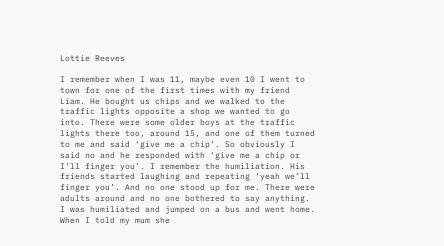Lottie Reeves

I remember when I was 11, maybe even 10 I went to town for one of the first times with my friend Liam. He bought us chips and we walked to the traffic lights opposite a shop we wanted to go into. There were some older boys at the traffic lights there too, around 15, and one of them turned to me and said ‘give me a chip’. So obviously I said no and he responded with ‘give me a chip or I’ll finger you’. I remember the humiliation. His friends started laughing and repeating ‘yeah we’ll finger you’. And no one stood up for me. There were adults around and no one bothered to say anything. I was humiliated and jumped on a bus and went home. When I told my mum she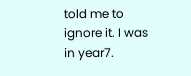told me to ignore it. I was in year7.